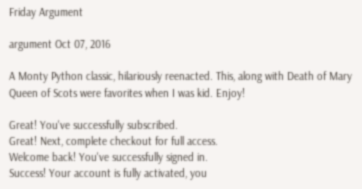Friday Argument

argument Oct 07, 2016

A Monty Python classic, hilariously reenacted. This, along with Death of Mary Queen of Scots were favorites when I was kid. Enjoy!

Great! You've successfully subscribed.
Great! Next, complete checkout for full access.
Welcome back! You've successfully signed in.
Success! Your account is fully activated, you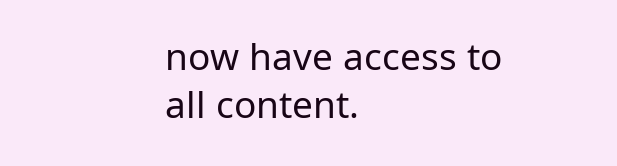now have access to all content.